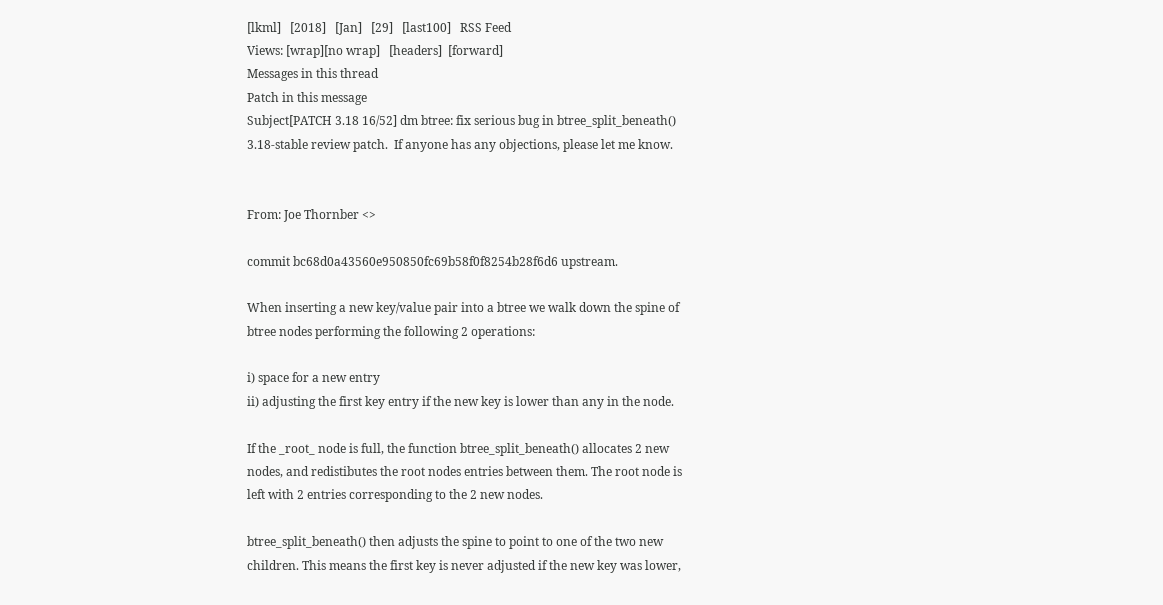[lkml]   [2018]   [Jan]   [29]   [last100]   RSS Feed
Views: [wrap][no wrap]   [headers]  [forward]
Messages in this thread
Patch in this message
Subject[PATCH 3.18 16/52] dm btree: fix serious bug in btree_split_beneath()
3.18-stable review patch.  If anyone has any objections, please let me know.


From: Joe Thornber <>

commit bc68d0a43560e950850fc69b58f0f8254b28f6d6 upstream.

When inserting a new key/value pair into a btree we walk down the spine of
btree nodes performing the following 2 operations:

i) space for a new entry
ii) adjusting the first key entry if the new key is lower than any in the node.

If the _root_ node is full, the function btree_split_beneath() allocates 2 new
nodes, and redistibutes the root nodes entries between them. The root node is
left with 2 entries corresponding to the 2 new nodes.

btree_split_beneath() then adjusts the spine to point to one of the two new
children. This means the first key is never adjusted if the new key was lower,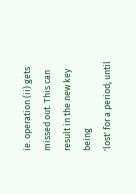ie. operation (ii) gets missed out. This can result in the new key being
'lost' for a period; until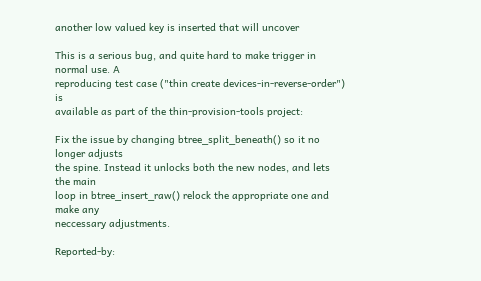another low valued key is inserted that will uncover

This is a serious bug, and quite hard to make trigger in normal use. A
reproducing test case ("thin create devices-in-reverse-order") is
available as part of the thin-provision-tools project:

Fix the issue by changing btree_split_beneath() so it no longer adjusts
the spine. Instead it unlocks both the new nodes, and lets the main
loop in btree_insert_raw() relock the appropriate one and make any
neccessary adjustments.

Reported-by: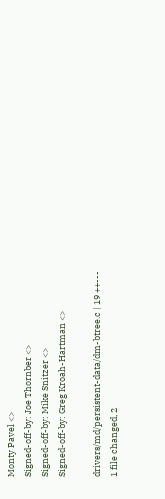Monty Pavel <>
Signed-off-by: Joe Thornber <>
Signed-off-by: Mike Snitzer <>
Signed-off-by: Greg Kroah-Hartman <>

drivers/md/persistent-data/dm-btree.c | 19 ++---
1 file changed, 2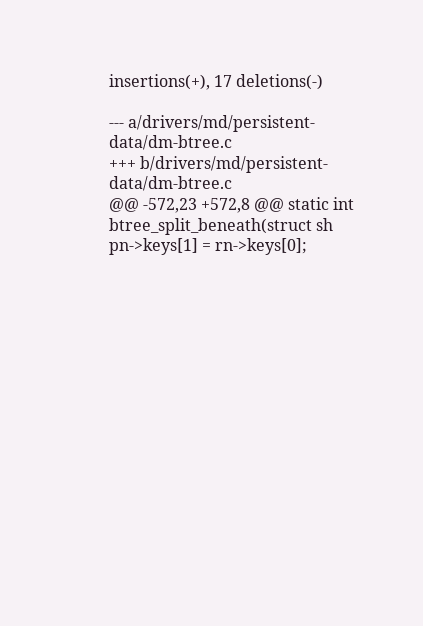insertions(+), 17 deletions(-)

--- a/drivers/md/persistent-data/dm-btree.c
+++ b/drivers/md/persistent-data/dm-btree.c
@@ -572,23 +572,8 @@ static int btree_split_beneath(struct sh
pn->keys[1] = rn->keys[0];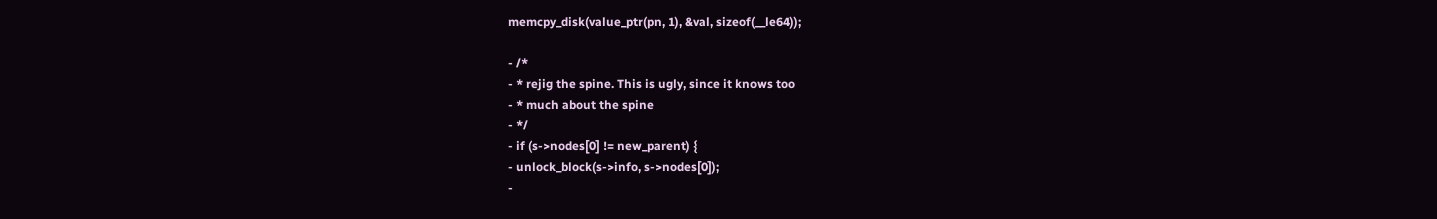memcpy_disk(value_ptr(pn, 1), &val, sizeof(__le64));

- /*
- * rejig the spine. This is ugly, since it knows too
- * much about the spine
- */
- if (s->nodes[0] != new_parent) {
- unlock_block(s->info, s->nodes[0]);
-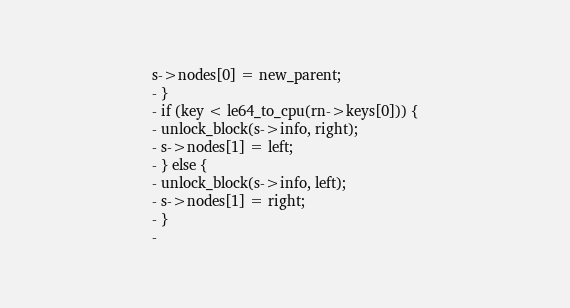s->nodes[0] = new_parent;
- }
- if (key < le64_to_cpu(rn->keys[0])) {
- unlock_block(s->info, right);
- s->nodes[1] = left;
- } else {
- unlock_block(s->info, left);
- s->nodes[1] = right;
- }
-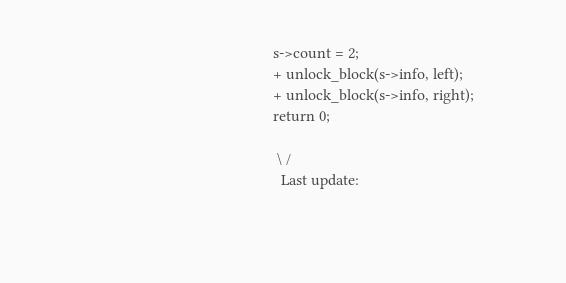s->count = 2;
+ unlock_block(s->info, left);
+ unlock_block(s->info, right);
return 0;

 \ /
  Last update: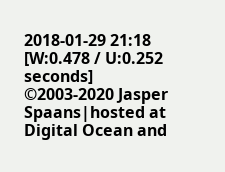2018-01-29 21:18    [W:0.478 / U:0.252 seconds]
©2003-2020 Jasper Spaans|hosted at Digital Ocean and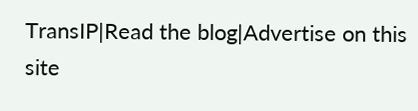TransIP|Read the blog|Advertise on this site